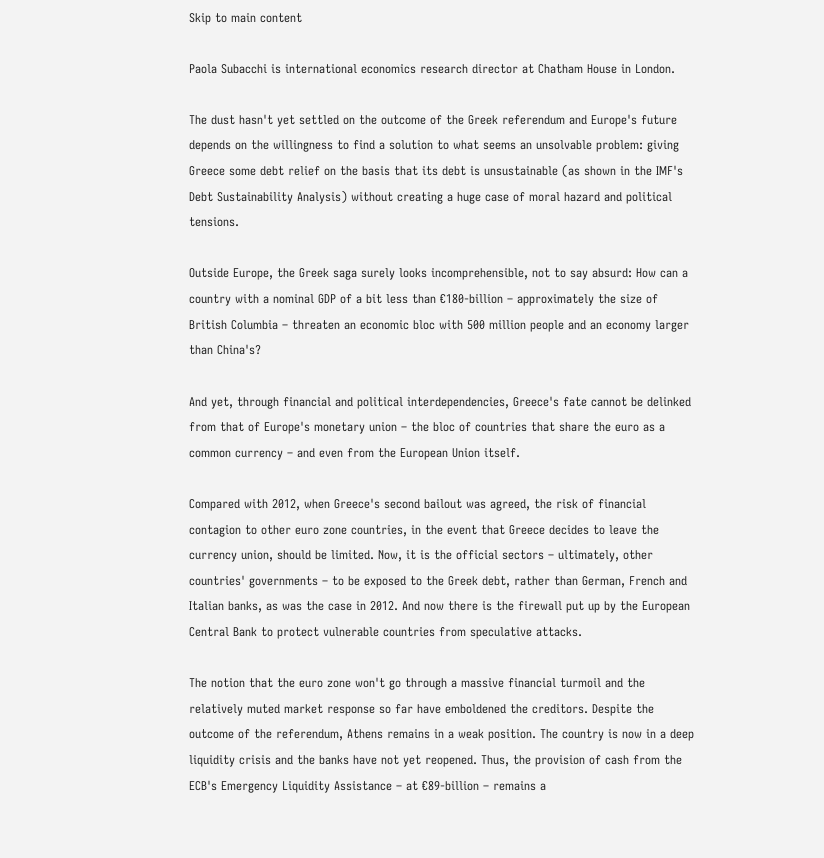Skip to main content

Paola Subacchi is international economics research director at Chatham House in London.

The dust hasn't yet settled on the outcome of the Greek referendum and Europe's future depends on the willingness to find a solution to what seems an unsolvable problem: giving Greece some debt relief on the basis that its debt is unsustainable (as shown in the IMF's Debt Sustainability Analysis) without creating a huge case of moral hazard and political tensions.

Outside Europe, the Greek saga surely looks incomprehensible, not to say absurd: How can a country with a nominal GDP of a bit less than €180-billion – approximately the size of British Columbia – threaten an economic bloc with 500 million people and an economy larger than China's?

And yet, through financial and political interdependencies, Greece's fate cannot be delinked from that of Europe's monetary union – the bloc of countries that share the euro as a common currency – and even from the European Union itself.

Compared with 2012, when Greece's second bailout was agreed, the risk of financial contagion to other euro zone countries, in the event that Greece decides to leave the currency union, should be limited. Now, it is the official sectors – ultimately, other countries' governments – to be exposed to the Greek debt, rather than German, French and Italian banks, as was the case in 2012. And now there is the firewall put up by the European Central Bank to protect vulnerable countries from speculative attacks.

The notion that the euro zone won't go through a massive financial turmoil and the relatively muted market response so far have emboldened the creditors. Despite the outcome of the referendum, Athens remains in a weak position. The country is now in a deep liquidity crisis and the banks have not yet reopened. Thus, the provision of cash from the ECB's Emergency Liquidity Assistance – at €89-billion – remains a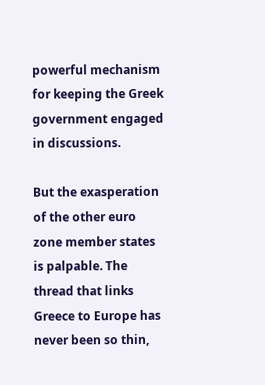powerful mechanism for keeping the Greek government engaged in discussions.

But the exasperation of the other euro zone member states is palpable. The thread that links Greece to Europe has never been so thin,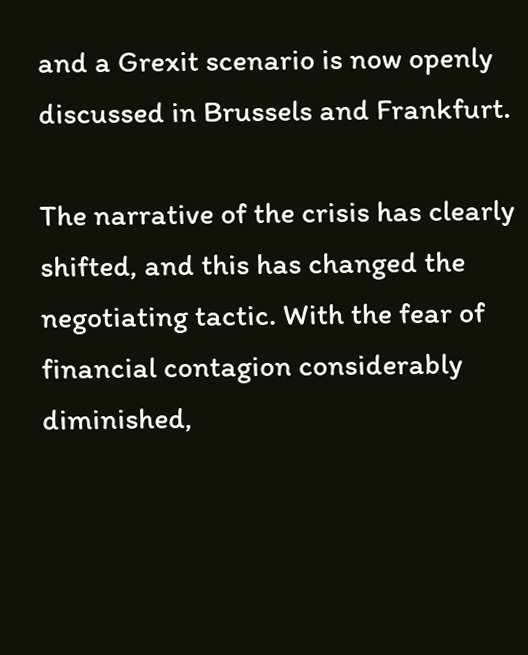and a Grexit scenario is now openly discussed in Brussels and Frankfurt.

The narrative of the crisis has clearly shifted, and this has changed the negotiating tactic. With the fear of financial contagion considerably diminished,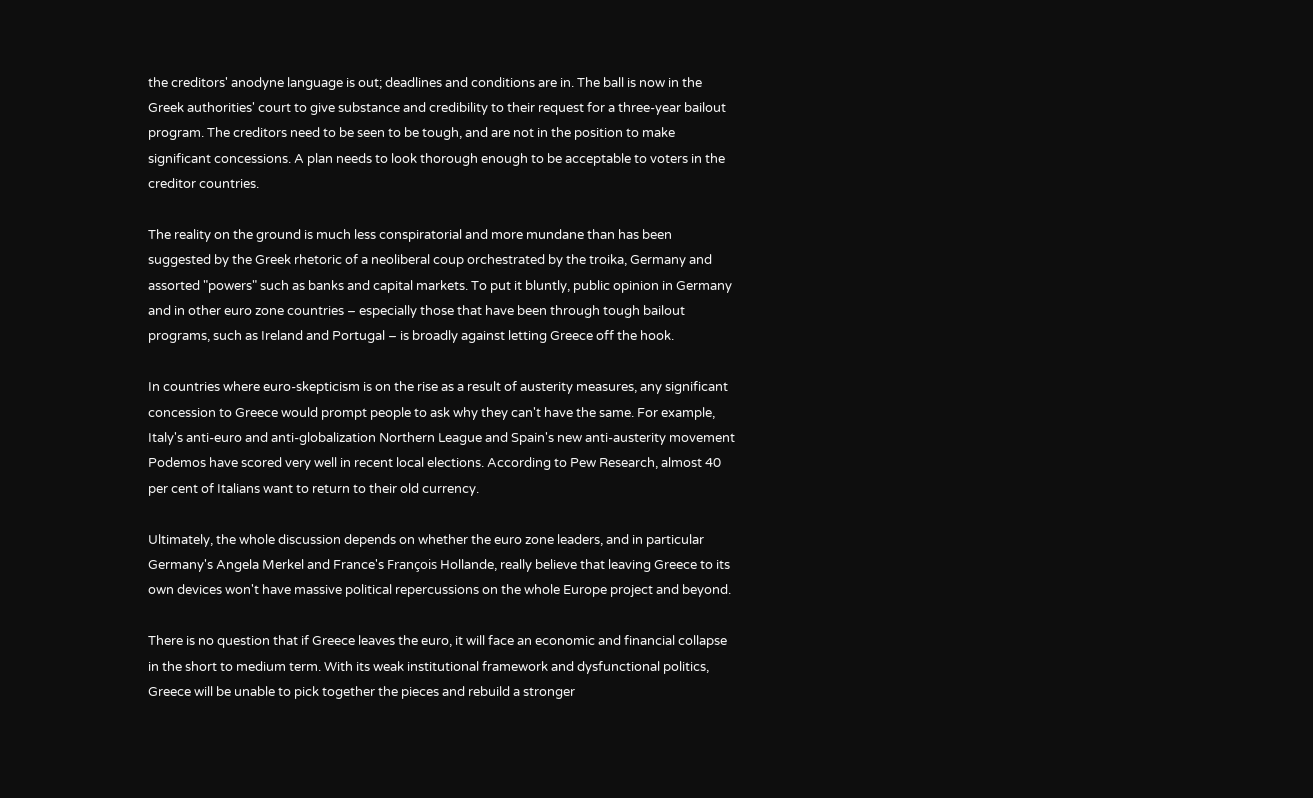the creditors' anodyne language is out; deadlines and conditions are in. The ball is now in the Greek authorities' court to give substance and credibility to their request for a three-year bailout program. The creditors need to be seen to be tough, and are not in the position to make significant concessions. A plan needs to look thorough enough to be acceptable to voters in the creditor countries.

The reality on the ground is much less conspiratorial and more mundane than has been suggested by the Greek rhetoric of a neoliberal coup orchestrated by the troika, Germany and assorted "powers" such as banks and capital markets. To put it bluntly, public opinion in Germany and in other euro zone countries – especially those that have been through tough bailout programs, such as Ireland and Portugal – is broadly against letting Greece off the hook.

In countries where euro-skepticism is on the rise as a result of austerity measures, any significant concession to Greece would prompt people to ask why they can't have the same. For example, Italy's anti-euro and anti-globalization Northern League and Spain's new anti-austerity movement Podemos have scored very well in recent local elections. According to Pew Research, almost 40 per cent of Italians want to return to their old currency.

Ultimately, the whole discussion depends on whether the euro zone leaders, and in particular Germany's Angela Merkel and France's François Hollande, really believe that leaving Greece to its own devices won't have massive political repercussions on the whole Europe project and beyond.

There is no question that if Greece leaves the euro, it will face an economic and financial collapse in the short to medium term. With its weak institutional framework and dysfunctional politics, Greece will be unable to pick together the pieces and rebuild a stronger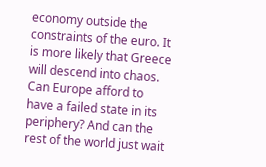economy outside the constraints of the euro. It is more likely that Greece will descend into chaos. Can Europe afford to have a failed state in its periphery? And can the rest of the world just wait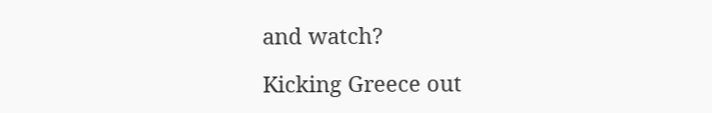and watch?

Kicking Greece out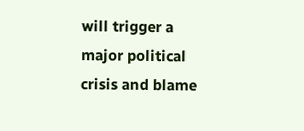will trigger a major political crisis and blame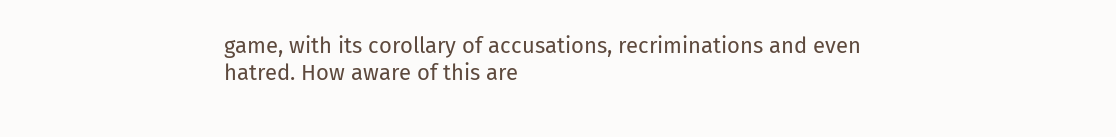game, with its corollary of accusations, recriminations and even hatred. How aware of this are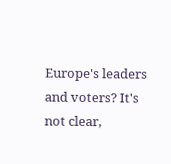Europe's leaders and voters? It's not clear,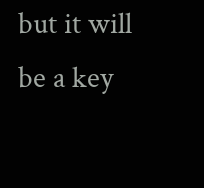but it will be a key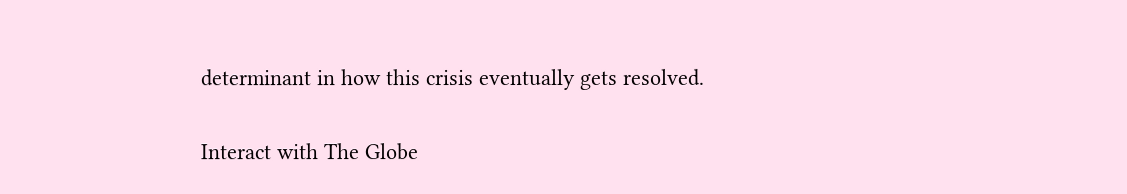determinant in how this crisis eventually gets resolved.

Interact with The Globe